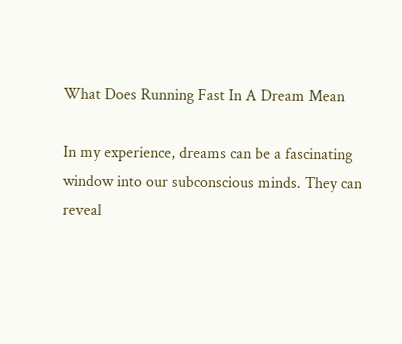What Does Running Fast In A Dream Mean

In my experience, dreams can be a fascinating window into our subconscious minds. They can reveal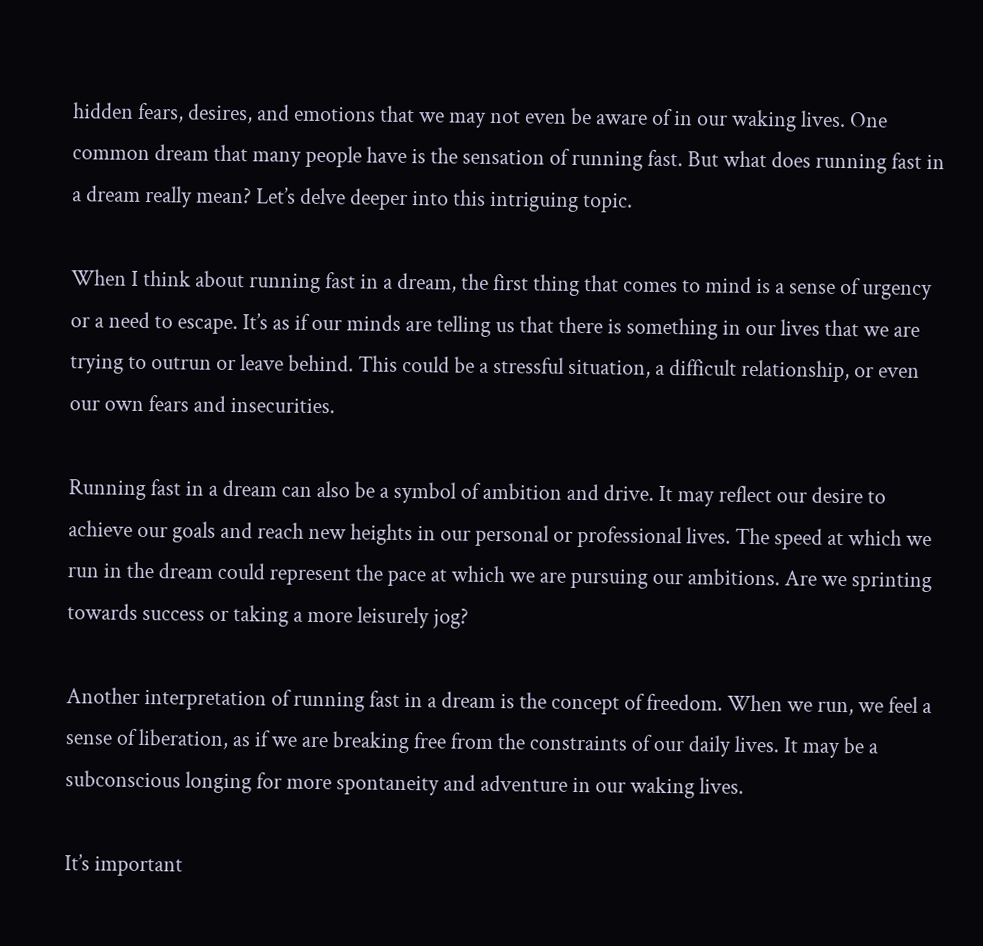hidden fears, desires, and emotions that we may not even be aware of in our waking lives. One common dream that many people have is the sensation of running fast. But what does running fast in a dream really mean? Let’s delve deeper into this intriguing topic.

When I think about running fast in a dream, the first thing that comes to mind is a sense of urgency or a need to escape. It’s as if our minds are telling us that there is something in our lives that we are trying to outrun or leave behind. This could be a stressful situation, a difficult relationship, or even our own fears and insecurities.

Running fast in a dream can also be a symbol of ambition and drive. It may reflect our desire to achieve our goals and reach new heights in our personal or professional lives. The speed at which we run in the dream could represent the pace at which we are pursuing our ambitions. Are we sprinting towards success or taking a more leisurely jog?

Another interpretation of running fast in a dream is the concept of freedom. When we run, we feel a sense of liberation, as if we are breaking free from the constraints of our daily lives. It may be a subconscious longing for more spontaneity and adventure in our waking lives.

It’s important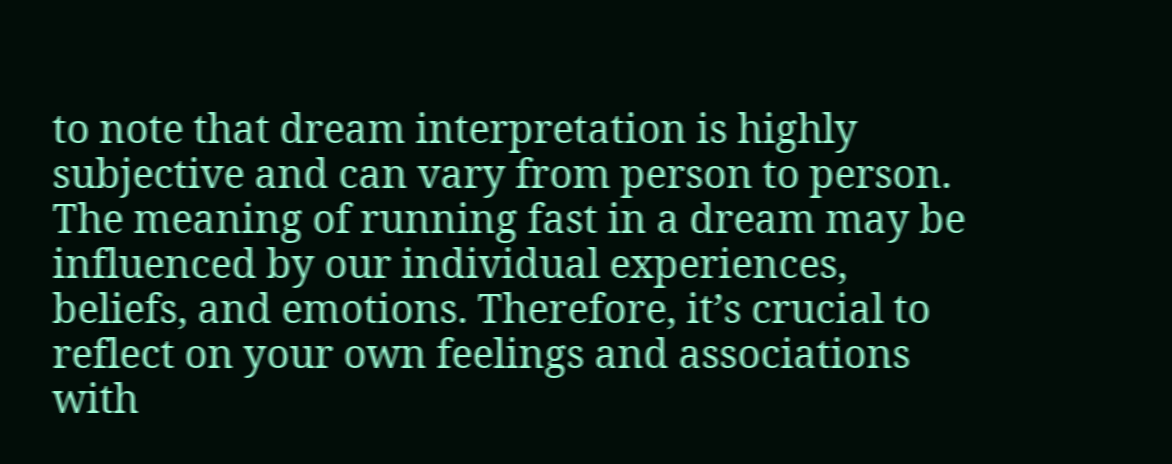to note that dream interpretation is highly subjective and can vary from person to person. The meaning of running fast in a dream may be influenced by our individual experiences, beliefs, and emotions. Therefore, it’s crucial to reflect on your own feelings and associations with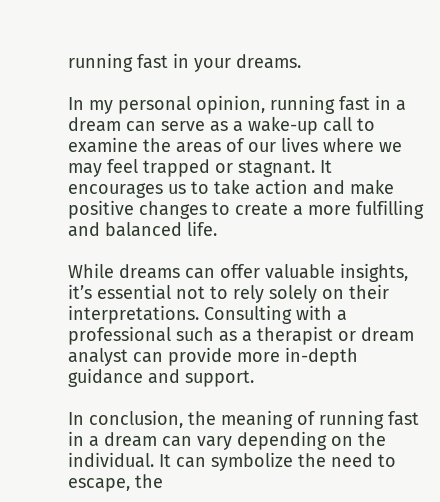running fast in your dreams.

In my personal opinion, running fast in a dream can serve as a wake-up call to examine the areas of our lives where we may feel trapped or stagnant. It encourages us to take action and make positive changes to create a more fulfilling and balanced life.

While dreams can offer valuable insights, it’s essential not to rely solely on their interpretations. Consulting with a professional such as a therapist or dream analyst can provide more in-depth guidance and support.

In conclusion, the meaning of running fast in a dream can vary depending on the individual. It can symbolize the need to escape, the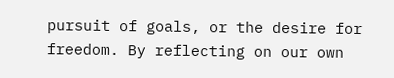pursuit of goals, or the desire for freedom. By reflecting on our own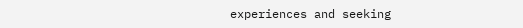experiences and seeking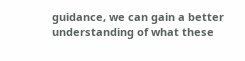guidance, we can gain a better understanding of what these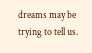dreams may be trying to tell us.